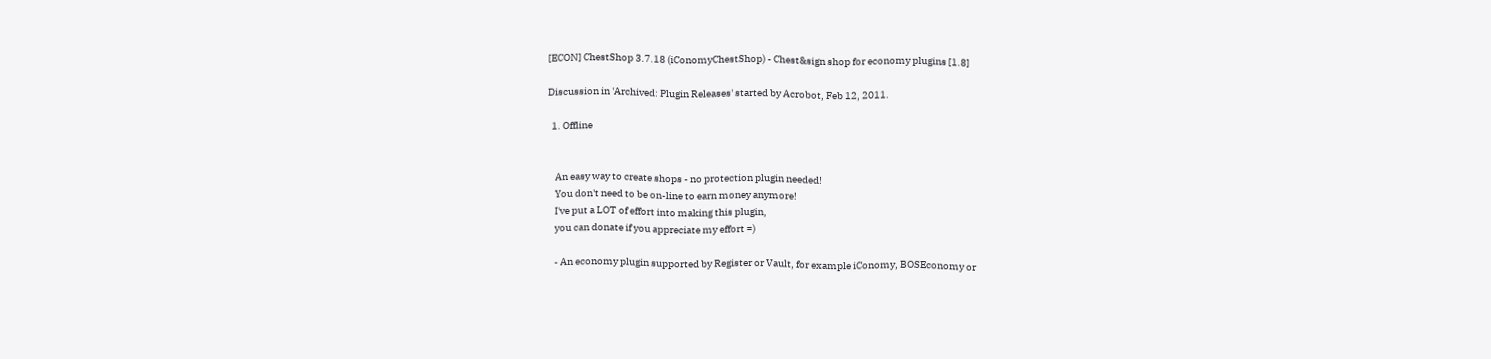[ECON] ChestShop 3.7.18 (iConomyChestShop) - Chest&sign shop for economy plugins [1.8]

Discussion in 'Archived: Plugin Releases' started by Acrobot, Feb 12, 2011.

  1. Offline


    An easy way to create shops - no protection plugin needed!
    You don't need to be on-line to earn money anymore!
    I've put a LOT of effort into making this plugin,
    you can donate if you appreciate my effort =)

    - An economy plugin supported by Register or Vault, for example iConomy, BOSEconomy or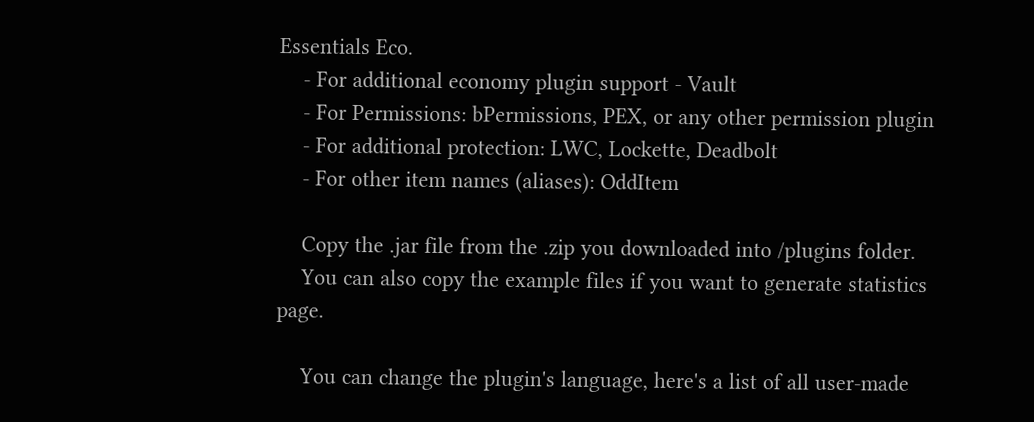Essentials Eco.
    - For additional economy plugin support - Vault
    - For Permissions: bPermissions, PEX, or any other permission plugin
    - For additional protection: LWC, Lockette, Deadbolt
    - For other item names (aliases): OddItem

    Copy the .jar file from the .zip you downloaded into /plugins folder.
    You can also copy the example files if you want to generate statistics page.

    You can change the plugin's language, here's a list of all user-made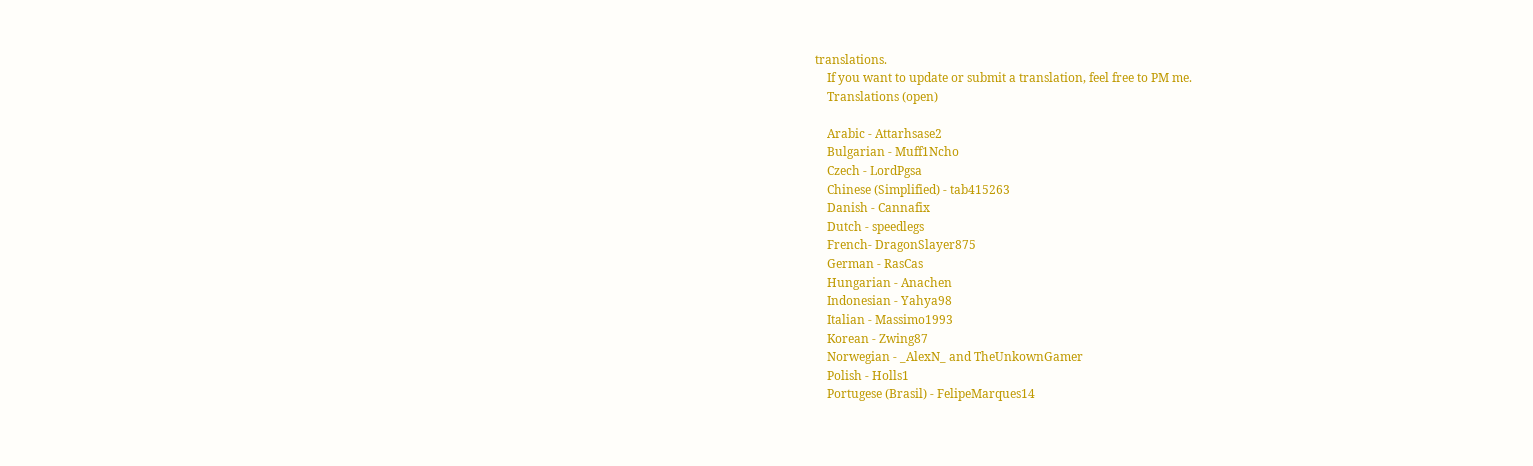translations.
    If you want to update or submit a translation, feel free to PM me.
    Translations (open)

    Arabic - Attarhsase2
    Bulgarian - Muff1Ncho
    Czech - LordPgsa
    Chinese (Simplified) - tab415263
    Danish - Cannafix
    Dutch - speedlegs
    French- DragonSlayer875
    German - RasCas
    Hungarian - Anachen
    Indonesian - Yahya98
    Italian - Massimo1993
    Korean - Zwing87
    Norwegian - _AlexN_ and TheUnkownGamer
    Polish - Holls1
    Portugese (Brasil) - FelipeMarques14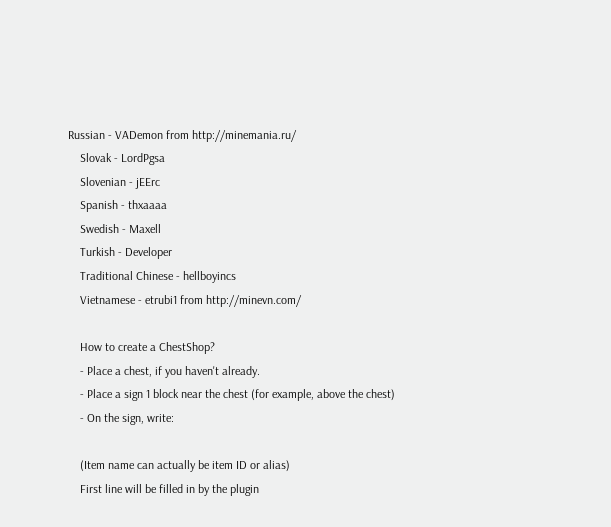Russian - VADemon from http://minemania.ru/
    Slovak - LordPgsa
    Slovenian - jEErc
    Spanish - thxaaaa
    Swedish - Maxell
    Turkish - Developer
    Traditional Chinese - hellboyincs
    Vietnamese - etrubi1 from http://minevn.com/

    How to create a ChestShop?
    - Place a chest, if you haven't already.
    - Place a sign 1 block near the chest (for example, above the chest)
    - On the sign, write:

    (Item name can actually be item ID or alias)
    First line will be filled in by the plugin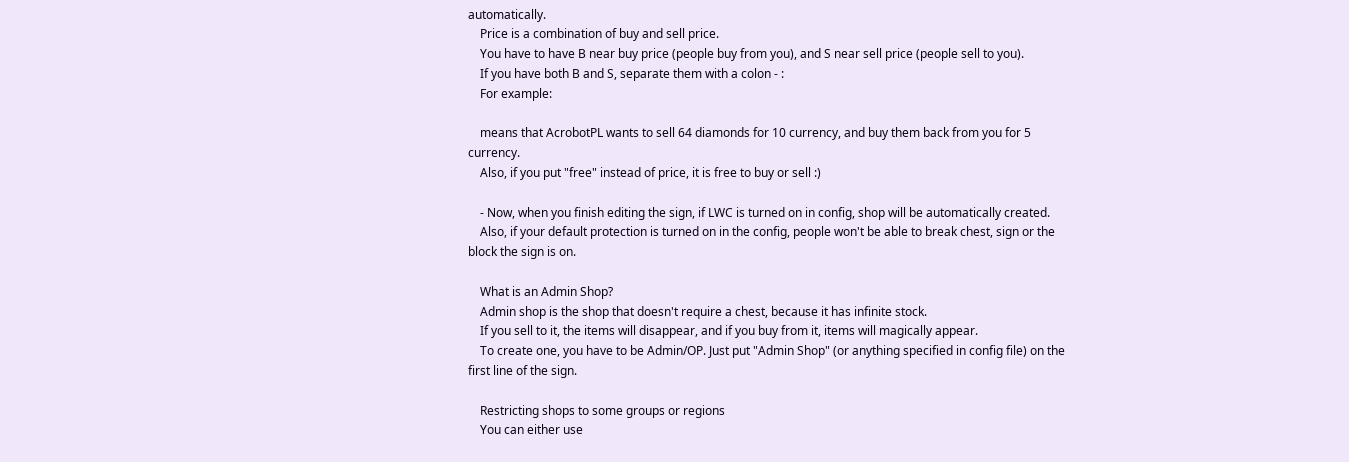automatically.
    Price is a combination of buy and sell price.
    You have to have B near buy price (people buy from you), and S near sell price (people sell to you).
    If you have both B and S, separate them with a colon - :
    For example:

    means that AcrobotPL wants to sell 64 diamonds for 10 currency, and buy them back from you for 5 currency.
    Also, if you put "free" instead of price, it is free to buy or sell :)

    - Now, when you finish editing the sign, if LWC is turned on in config, shop will be automatically created.
    Also, if your default protection is turned on in the config, people won't be able to break chest, sign or the block the sign is on.

    What is an Admin Shop?
    Admin shop is the shop that doesn't require a chest, because it has infinite stock.
    If you sell to it, the items will disappear, and if you buy from it, items will magically appear.
    To create one, you have to be Admin/OP. Just put "Admin Shop" (or anything specified in config file) on the first line of the sign.

    Restricting shops to some groups or regions
    You can either use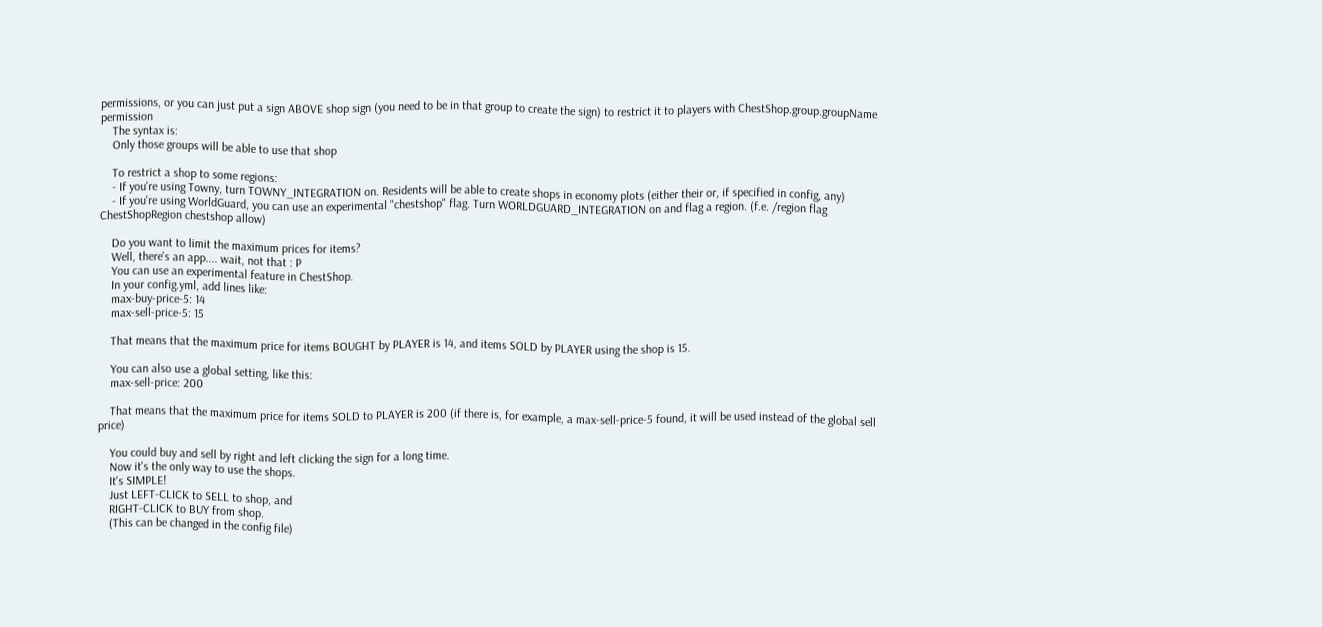permissions, or you can just put a sign ABOVE shop sign (you need to be in that group to create the sign) to restrict it to players with ChestShop.group.groupName permission
    The syntax is:
    Only those groups will be able to use that shop

    To restrict a shop to some regions:
    - If you're using Towny, turn TOWNY_INTEGRATION on. Residents will be able to create shops in economy plots (either their or, if specified in config, any)
    - If you're using WorldGuard, you can use an experimental "chestshop" flag. Turn WORLDGUARD_INTEGRATION on and flag a region. (f.e. /region flag ChestShopRegion chestshop allow)

    Do you want to limit the maximum prices for items?
    Well, there's an app.... wait, not that : P
    You can use an experimental feature in ChestShop.
    In your config.yml, add lines like:
    max-buy-price-5: 14
    max-sell-price-5: 15

    That means that the maximum price for items BOUGHT by PLAYER is 14, and items SOLD by PLAYER using the shop is 15.

    You can also use a global setting, like this:
    max-sell-price: 200

    That means that the maximum price for items SOLD to PLAYER is 200 (if there is, for example, a max-sell-price-5 found, it will be used instead of the global sell price)

    You could buy and sell by right and left clicking the sign for a long time.
    Now it's the only way to use the shops.
    It's SIMPLE!
    Just LEFT-CLICK to SELL to shop, and
    RIGHT-CLICK to BUY from shop.
    (This can be changed in the config file)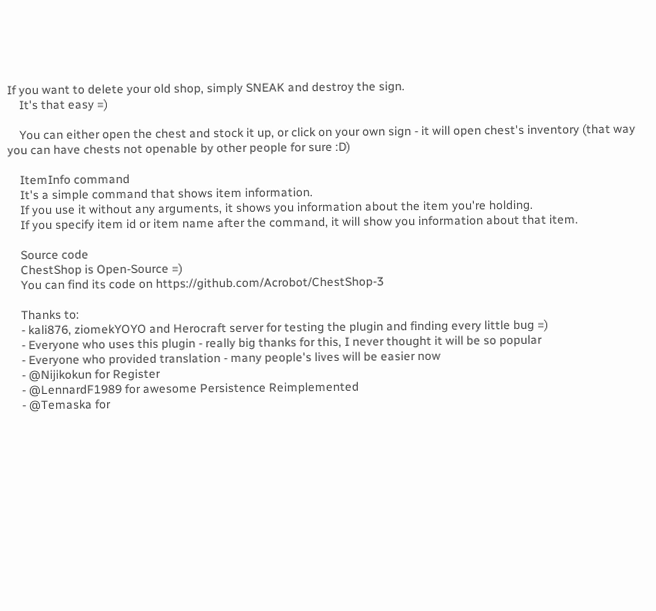If you want to delete your old shop, simply SNEAK and destroy the sign.
    It's that easy =)

    You can either open the chest and stock it up, or click on your own sign - it will open chest's inventory (that way you can have chests not openable by other people for sure :D)

    ItemInfo command
    It's a simple command that shows item information.
    If you use it without any arguments, it shows you information about the item you're holding.
    If you specify item id or item name after the command, it will show you information about that item.

    Source code
    ChestShop is Open-Source =)
    You can find its code on https://github.com/Acrobot/ChestShop-3

    Thanks to:
    - kali876, ziomekYOYO and Herocraft server for testing the plugin and finding every little bug =)
    - Everyone who uses this plugin - really big thanks for this, I never thought it will be so popular
    - Everyone who provided translation - many people's lives will be easier now
    - @Nijikokun for Register
    - @LennardF1989 for awesome Persistence Reimplemented
    - @Temaska for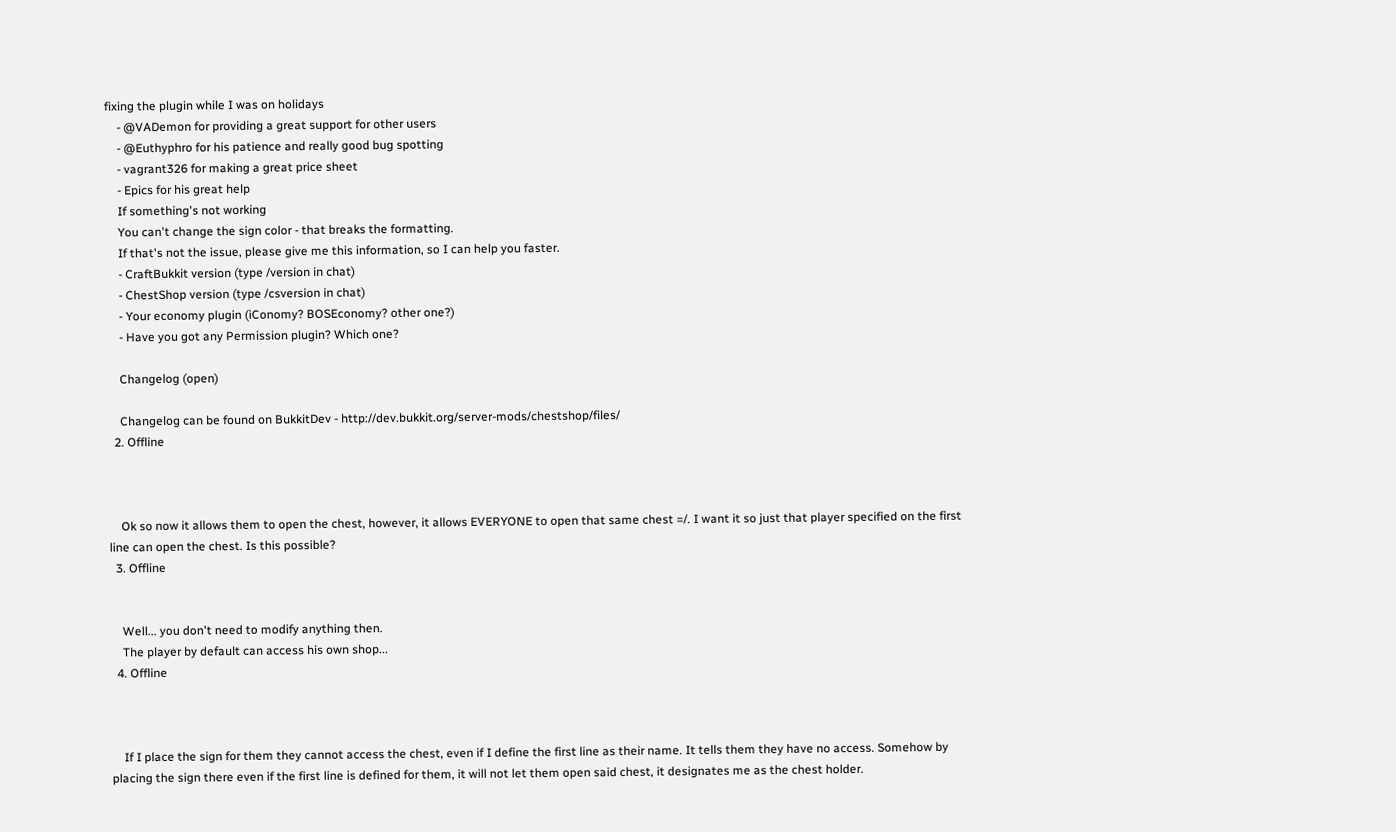fixing the plugin while I was on holidays
    - @VADemon for providing a great support for other users
    - @Euthyphro for his patience and really good bug spotting
    - vagrant326 for making a great price sheet
    - Epics for his great help
    If something's not working
    You can't change the sign color - that breaks the formatting.
    If that's not the issue, please give me this information, so I can help you faster.
    - CraftBukkit version (type /version in chat)
    - ChestShop version (type /csversion in chat)
    - Your economy plugin (iConomy? BOSEconomy? other one?)
    - Have you got any Permission plugin? Which one?

    Changelog (open)

    Changelog can be found on BukkitDev - http://dev.bukkit.org/server-mods/chestshop/files/
  2. Offline



    Ok so now it allows them to open the chest, however, it allows EVERYONE to open that same chest =/. I want it so just that player specified on the first line can open the chest. Is this possible?
  3. Offline


    Well... you don't need to modify anything then.
    The player by default can access his own shop...
  4. Offline



    If I place the sign for them they cannot access the chest, even if I define the first line as their name. It tells them they have no access. Somehow by placing the sign there even if the first line is defined for them, it will not let them open said chest, it designates me as the chest holder.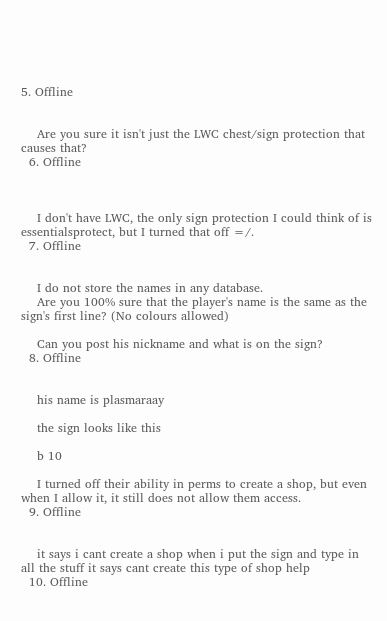5. Offline


    Are you sure it isn't just the LWC chest/sign protection that causes that?
  6. Offline



    I don't have LWC, the only sign protection I could think of is essentialsprotect, but I turned that off =/.
  7. Offline


    I do not store the names in any database.
    Are you 100% sure that the player's name is the same as the sign's first line? (No colours allowed)

    Can you post his nickname and what is on the sign?
  8. Offline


    his name is plasmaraay

    the sign looks like this

    b 10

    I turned off their ability in perms to create a shop, but even when I allow it, it still does not allow them access.
  9. Offline


    it says i cant create a shop when i put the sign and type in all the stuff it says cant create this type of shop help
  10. Offline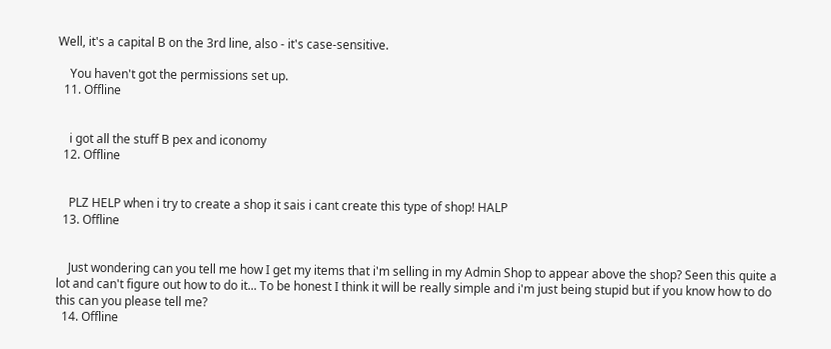Well, it's a capital B on the 3rd line, also - it's case-sensitive.

    You haven't got the permissions set up.
  11. Offline


    i got all the stuff B pex and iconomy
  12. Offline


    PLZ HELP when i try to create a shop it sais i cant create this type of shop! HALP
  13. Offline


    Just wondering can you tell me how I get my items that i'm selling in my Admin Shop to appear above the shop? Seen this quite a lot and can't figure out how to do it... To be honest I think it will be really simple and i'm just being stupid but if you know how to do this can you please tell me?
  14. Offline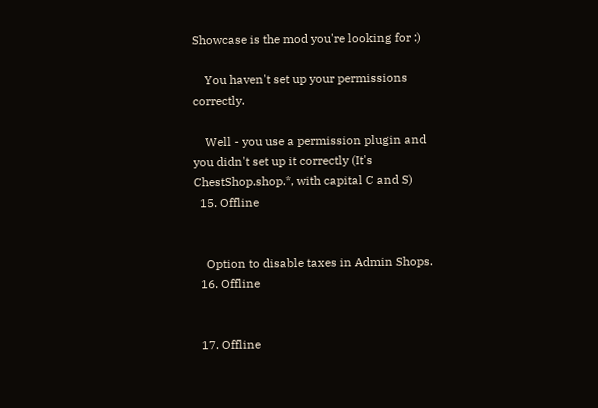Showcase is the mod you're looking for :)

    You haven't set up your permissions correctly.

    Well - you use a permission plugin and you didn't set up it correctly (It's ChestShop.shop.*, with capital C and S)
  15. Offline


    Option to disable taxes in Admin Shops.
  16. Offline


  17. Offline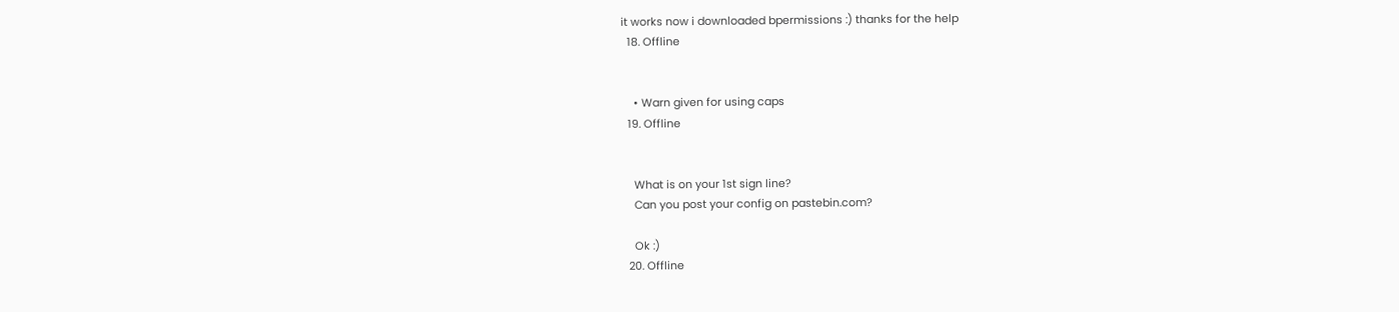it works now i downloaded bpermissions :) thanks for the help
  18. Offline


    • Warn given for using caps
  19. Offline


    What is on your 1st sign line?
    Can you post your config on pastebin.com?

    Ok :)
  20. Offline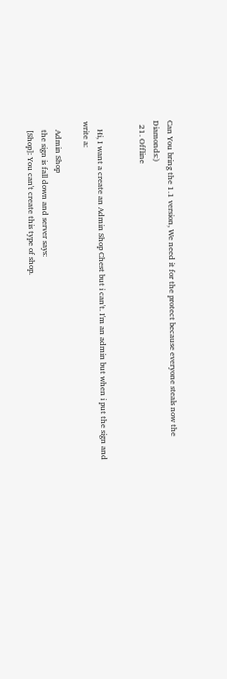Can You bring the 1.1 version, We need it for the protect because everyone steals now the Diamonds:)
  21. Offline


    Hi, I want a create an Admin Shop Chest but i can't. I'm an admin but when i put the sign and write a:

    Admin Shop
    the sign is fall down and server says:
    [Shop]: You can't create this type of shop.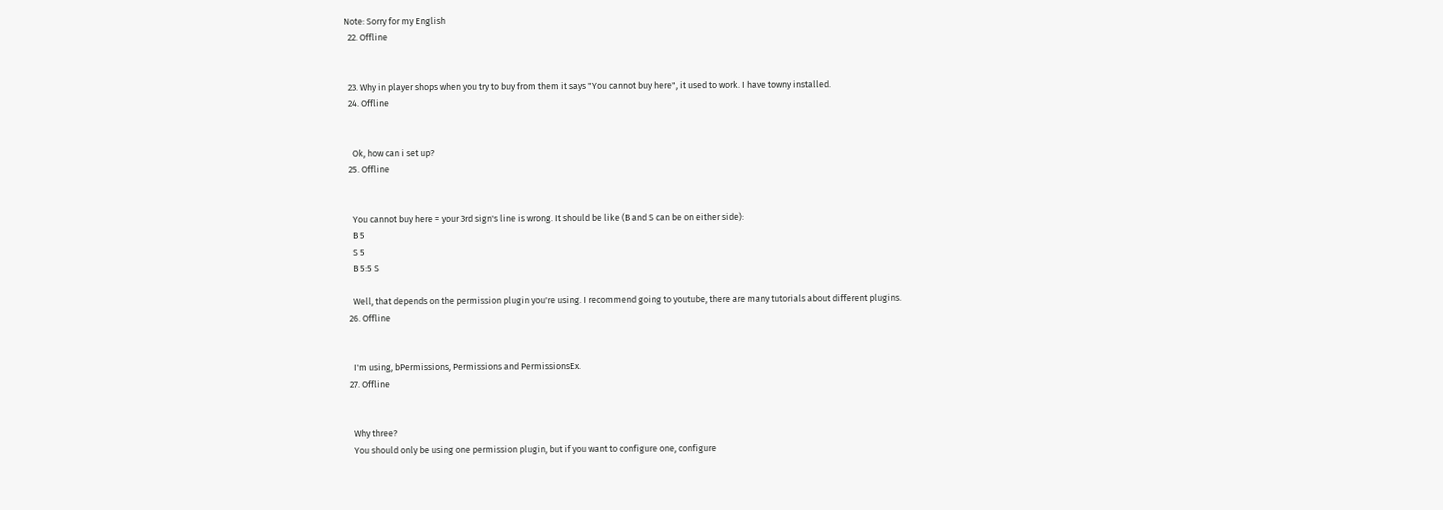Note: Sorry for my English
  22. Offline


  23. Why in player shops when you try to buy from them it says "You cannot buy here", it used to work. I have towny installed.
  24. Offline


    Ok, how can i set up?
  25. Offline


    You cannot buy here = your 3rd sign's line is wrong. It should be like (B and S can be on either side):
    B 5
    S 5
    B 5:5 S

    Well, that depends on the permission plugin you're using. I recommend going to youtube, there are many tutorials about different plugins.
  26. Offline


    I'm using, bPermissions, Permissions and PermissionsEx.
  27. Offline


    Why three?
    You should only be using one permission plugin, but if you want to configure one, configure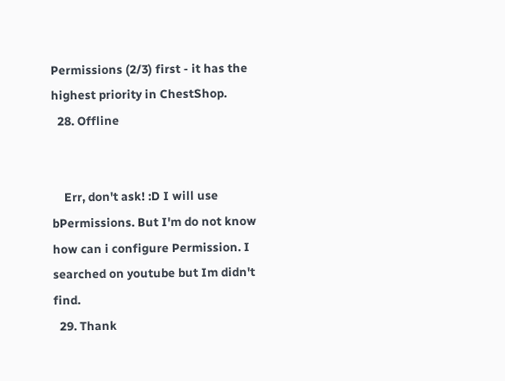Permissions (2/3) first - it has the highest priority in ChestShop.
  28. Offline


    Err, don't ask! :D I will use bPermissions. But I'm do not know how can i configure Permission. I searched on youtube but Im didn't find.
  29. Thank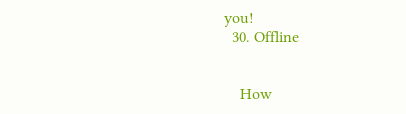you!
  30. Offline


    How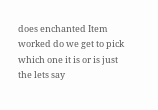does enchanted Item worked do we get to pick which one it is or is just the lets say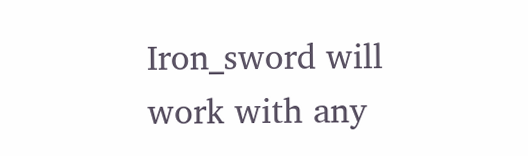Iron_sword will work with any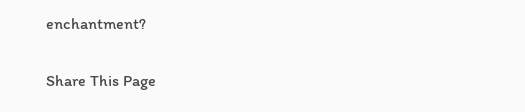enchantment?

Share This Page